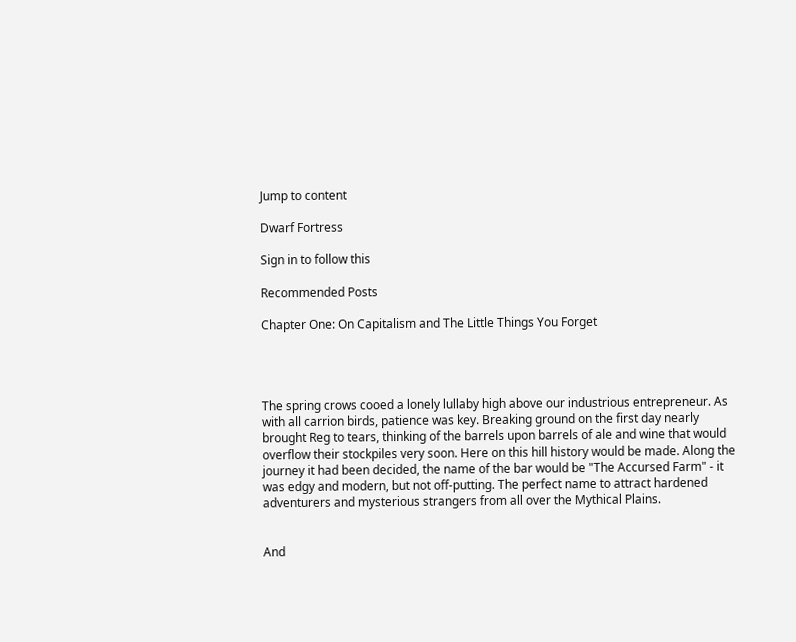Jump to content

Dwarf Fortress

Sign in to follow this

Recommended Posts

Chapter One: On Capitalism and The Little Things You Forget




The spring crows cooed a lonely lullaby high above our industrious entrepreneur. As with all carrion birds, patience was key. Breaking ground on the first day nearly brought Reg to tears, thinking of the barrels upon barrels of ale and wine that would overflow their stockpiles very soon. Here on this hill history would be made. Along the journey it had been decided, the name of the bar would be "The Accursed Farm" - it was edgy and modern, but not off-putting. The perfect name to attract hardened adventurers and mysterious strangers from all over the Mythical Plains.


And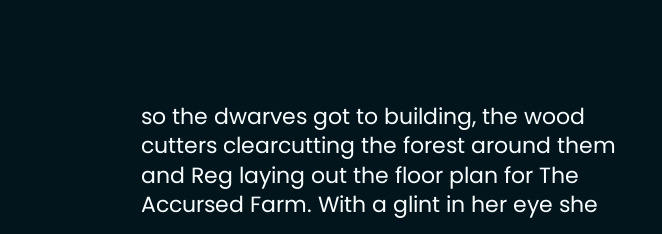so the dwarves got to building, the wood cutters clearcutting the forest around them and Reg laying out the floor plan for The Accursed Farm. With a glint in her eye she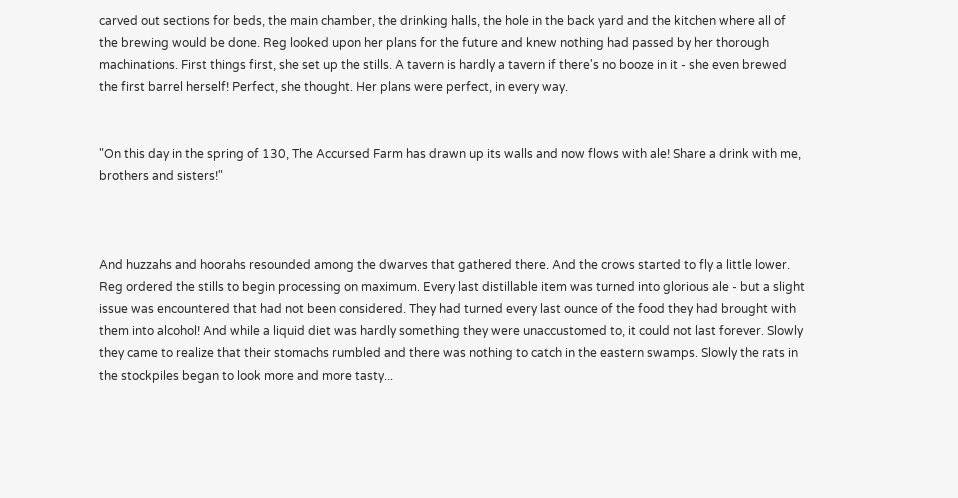carved out sections for beds, the main chamber, the drinking halls, the hole in the back yard and the kitchen where all of the brewing would be done. Reg looked upon her plans for the future and knew nothing had passed by her thorough machinations. First things first, she set up the stills. A tavern is hardly a tavern if there's no booze in it - she even brewed the first barrel herself! Perfect, she thought. Her plans were perfect, in every way.


"On this day in the spring of 130, The Accursed Farm has drawn up its walls and now flows with ale! Share a drink with me, brothers and sisters!"



And huzzahs and hoorahs resounded among the dwarves that gathered there. And the crows started to fly a little lower. Reg ordered the stills to begin processing on maximum. Every last distillable item was turned into glorious ale - but a slight issue was encountered that had not been considered. They had turned every last ounce of the food they had brought with them into alcohol! And while a liquid diet was hardly something they were unaccustomed to, it could not last forever. Slowly they came to realize that their stomachs rumbled and there was nothing to catch in the eastern swamps. Slowly the rats in the stockpiles began to look more and more tasty...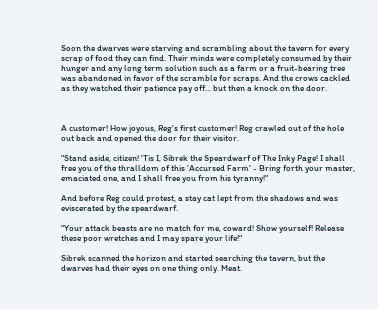Soon the dwarves were starving and scrambling about the tavern for every scrap of food they can find. Their minds were completely consumed by their hunger and any long term solution such as a farm or a fruit-bearing tree was abandoned in favor of the scramble for scraps. And the crows cackled as they watched their patience pay off... but then a knock on the door.



A customer! How joyous, Reg's first customer! Reg crawled out of the hole out back and opened the door for their visitor.

"Stand aside, citizen! 'Tis I, Sibrek the Speardwarf of The Inky Page! I shall free you of the thralldom of this 'Accursed Farm' - Bring forth your master, emaciated one, and I shall free you from his tyranny!"

And before Reg could protest, a stay cat lept from the shadows and was eviscerated by the speardwarf.

"Your attack beasts are no match for me, coward! Show yourself! Release these poor wretches and I may spare your life!"

Sibrek scanned the horizon and started searching the tavern, but the dwarves had their eyes on one thing only. Meat.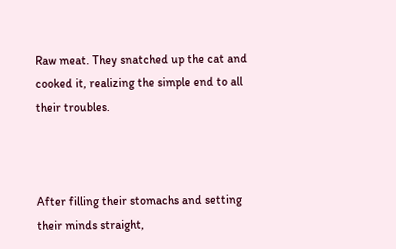Raw meat. They snatched up the cat and cooked it, realizing the simple end to all their troubles.



After filling their stomachs and setting their minds straight,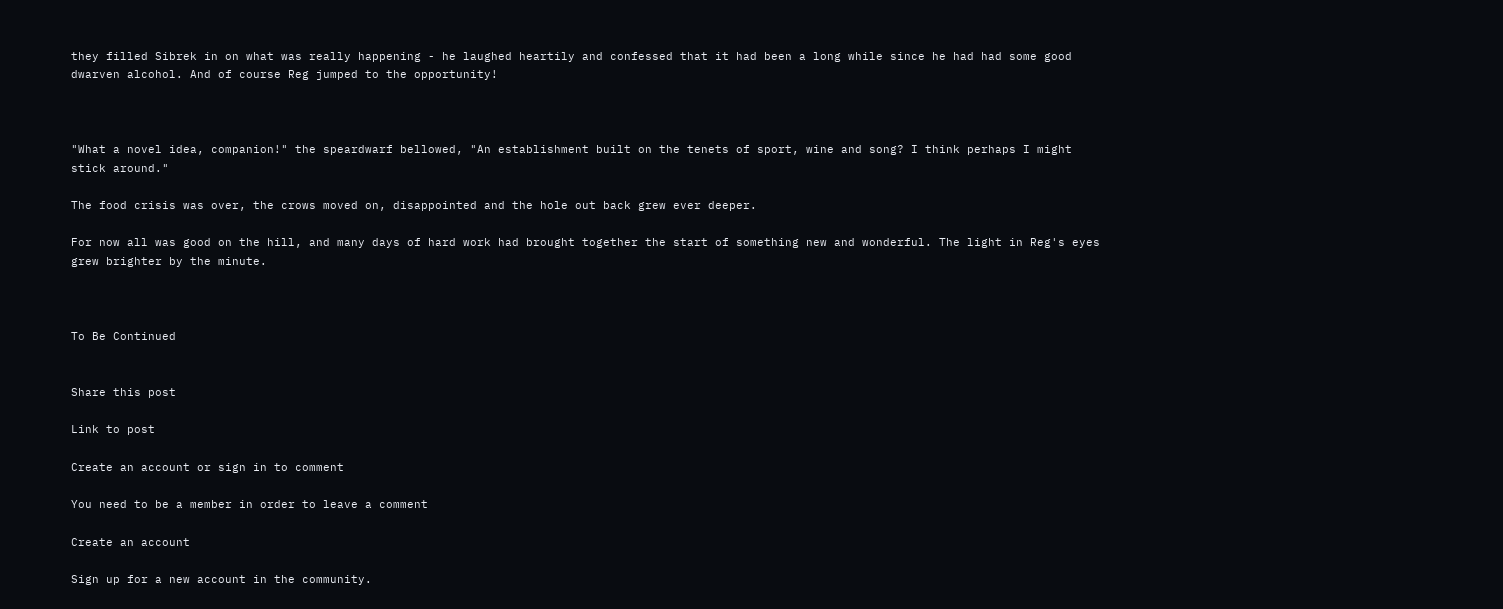they filled Sibrek in on what was really happening - he laughed heartily and confessed that it had been a long while since he had had some good dwarven alcohol. And of course Reg jumped to the opportunity!



"What a novel idea, companion!" the speardwarf bellowed, "An establishment built on the tenets of sport, wine and song? I think perhaps I might stick around."

The food crisis was over, the crows moved on, disappointed and the hole out back grew ever deeper.

For now all was good on the hill, and many days of hard work had brought together the start of something new and wonderful. The light in Reg's eyes grew brighter by the minute.



To Be Continued


Share this post

Link to post

Create an account or sign in to comment

You need to be a member in order to leave a comment

Create an account

Sign up for a new account in the community.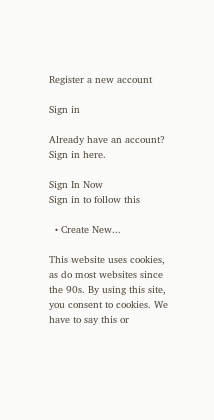Register a new account

Sign in

Already have an account? Sign in here.

Sign In Now
Sign in to follow this

  • Create New...

This website uses cookies, as do most websites since the 90s. By using this site, you consent to cookies. We have to say this or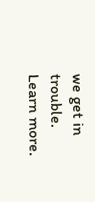we get in trouble. Learn more.